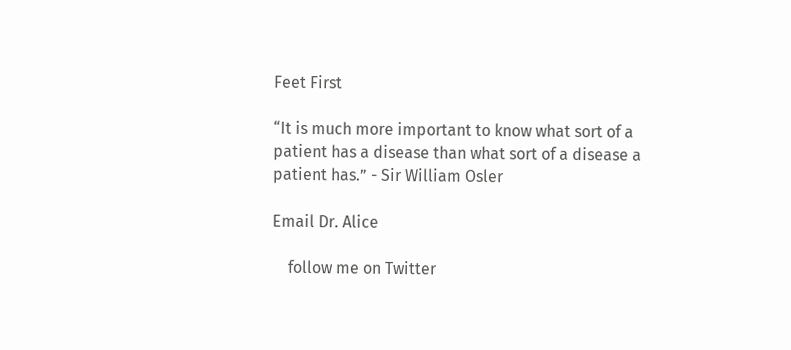Feet First

“It is much more important to know what sort of a patient has a disease than what sort of a disease a patient has.” - Sir William Osler

Email Dr. Alice

    follow me on Twitter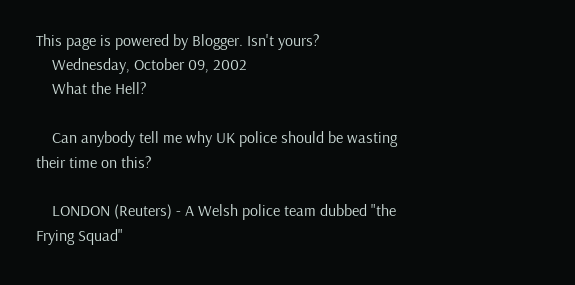This page is powered by Blogger. Isn't yours?
    Wednesday, October 09, 2002
    What the Hell?

    Can anybody tell me why UK police should be wasting their time on this?

    LONDON (Reuters) - A Welsh police team dubbed "the Frying Squad"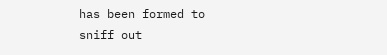has been formed to sniff out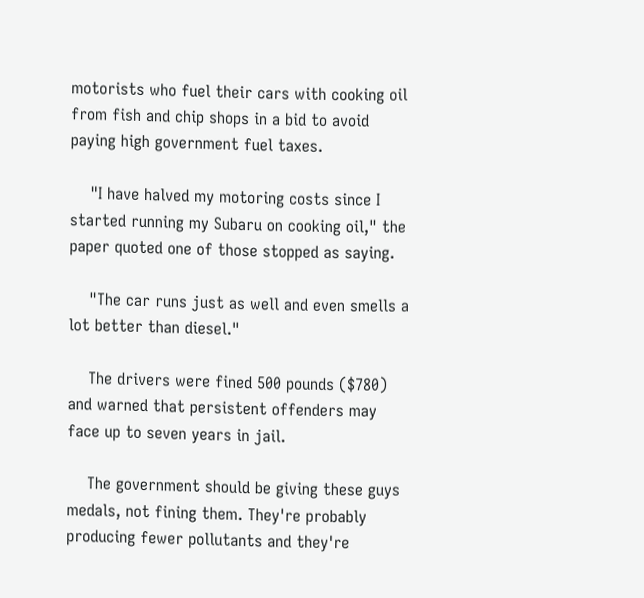motorists who fuel their cars with cooking oil from fish and chip shops in a bid to avoid paying high government fuel taxes.

    "I have halved my motoring costs since I started running my Subaru on cooking oil," the paper quoted one of those stopped as saying.

    "The car runs just as well and even smells a lot better than diesel."

    The drivers were fined 500 pounds ($780) and warned that persistent offenders may face up to seven years in jail.

    The government should be giving these guys medals, not fining them. They're probably producing fewer pollutants and they're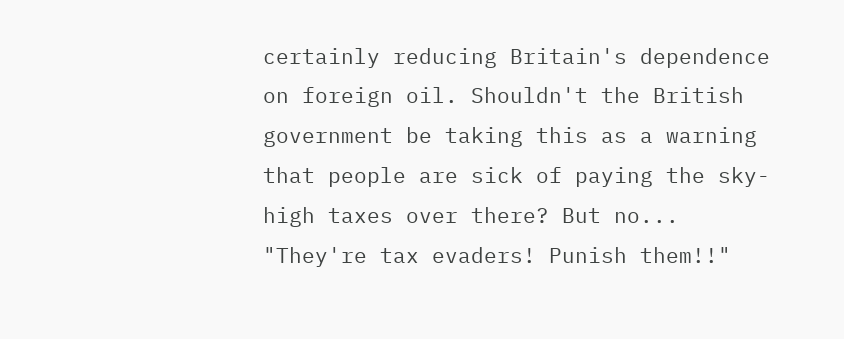certainly reducing Britain's dependence on foreign oil. Shouldn't the British government be taking this as a warning that people are sick of paying the sky-high taxes over there? But no... "They're tax evaders! Punish them!!"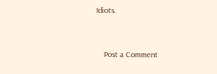Idiots.



    Post a Comment